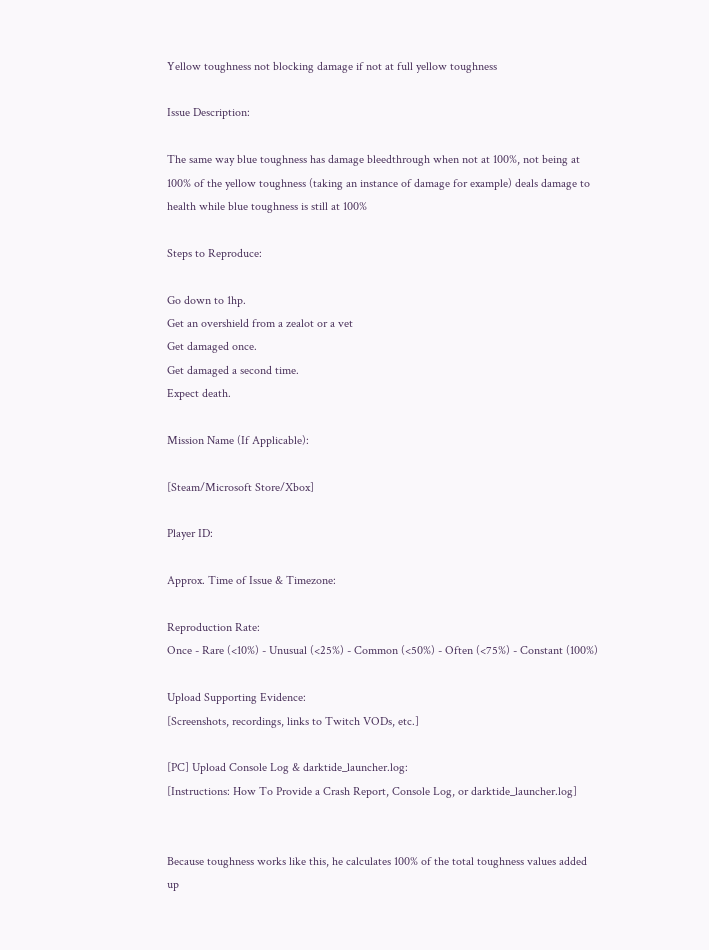Yellow toughness not blocking damage if not at full yellow toughness

Issue Description:

The same way blue toughness has damage bleedthrough when not at 100%, not being at 100% of the yellow toughness (taking an instance of damage for example) deals damage to health while blue toughness is still at 100%

Steps to Reproduce:

Go down to 1hp.
Get an overshield from a zealot or a vet
Get damaged once.
Get damaged a second time.
Expect death.

Mission Name (If Applicable):

[Steam/Microsoft Store/Xbox]

Player ID:

Approx. Time of Issue & Timezone:

Reproduction Rate:
Once - Rare (<10%) - Unusual (<25%) - Common (<50%) - Often (<75%) - Constant (100%)

Upload Supporting Evidence:
[Screenshots, recordings, links to Twitch VODs, etc.]

[PC] Upload Console Log & darktide_launcher.log:
[Instructions: How To Provide a Crash Report, Console Log, or darktide_launcher.log]


Because toughness works like this, he calculates 100% of the total toughness values added up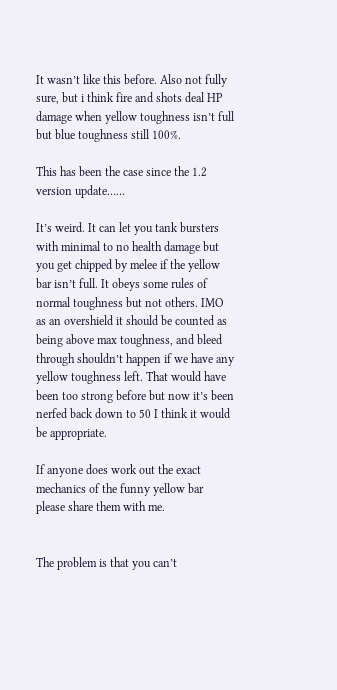It wasn’t like this before. Also not fully sure, but i think fire and shots deal HP damage when yellow toughness isn’t full but blue toughness still 100%.

This has been the case since the 1.2 version update……

It’s weird. It can let you tank bursters with minimal to no health damage but you get chipped by melee if the yellow bar isn’t full. It obeys some rules of normal toughness but not others. IMO as an overshield it should be counted as being above max toughness, and bleed through shouldn’t happen if we have any yellow toughness left. That would have been too strong before but now it’s been nerfed back down to 50 I think it would be appropriate.

If anyone does work out the exact mechanics of the funny yellow bar please share them with me.


The problem is that you can’t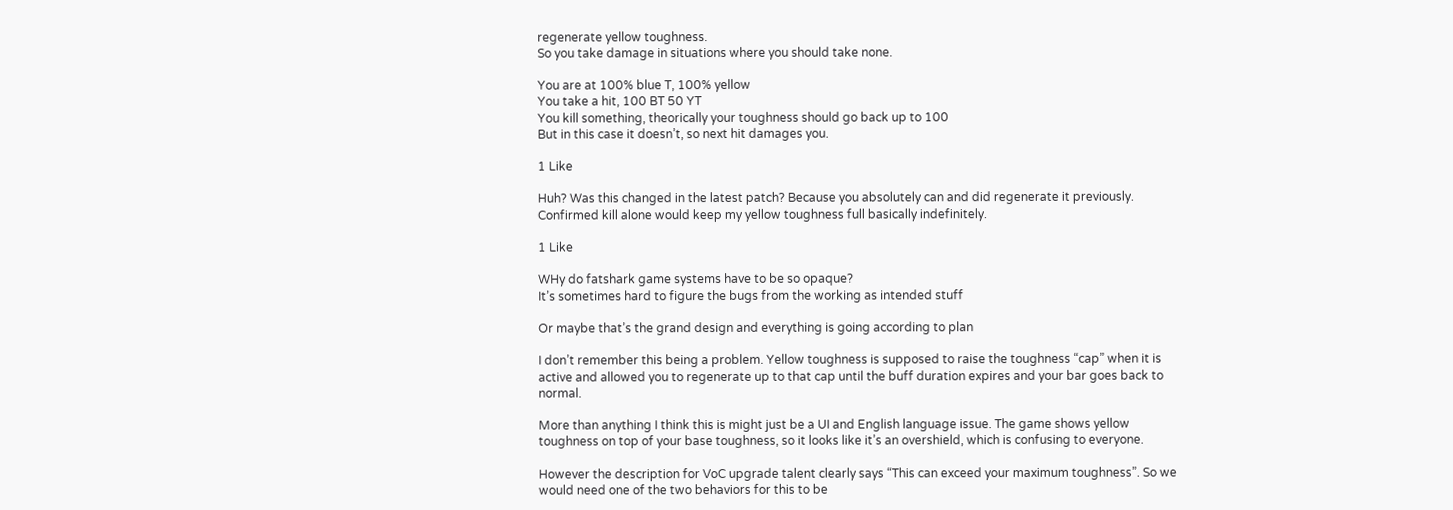regenerate yellow toughness.
So you take damage in situations where you should take none.

You are at 100% blue T, 100% yellow
You take a hit, 100 BT 50 YT
You kill something, theorically your toughness should go back up to 100
But in this case it doesn’t, so next hit damages you.

1 Like

Huh? Was this changed in the latest patch? Because you absolutely can and did regenerate it previously. Confirmed kill alone would keep my yellow toughness full basically indefinitely.

1 Like

WHy do fatshark game systems have to be so opaque?
It’s sometimes hard to figure the bugs from the working as intended stuff

Or maybe that’s the grand design and everything is going according to plan

I don’t remember this being a problem. Yellow toughness is supposed to raise the toughness “cap” when it is active and allowed you to regenerate up to that cap until the buff duration expires and your bar goes back to normal.

More than anything I think this is might just be a UI and English language issue. The game shows yellow toughness on top of your base toughness, so it looks like it’s an overshield, which is confusing to everyone.

However the description for VoC upgrade talent clearly says “This can exceed your maximum toughness”. So we would need one of the two behaviors for this to be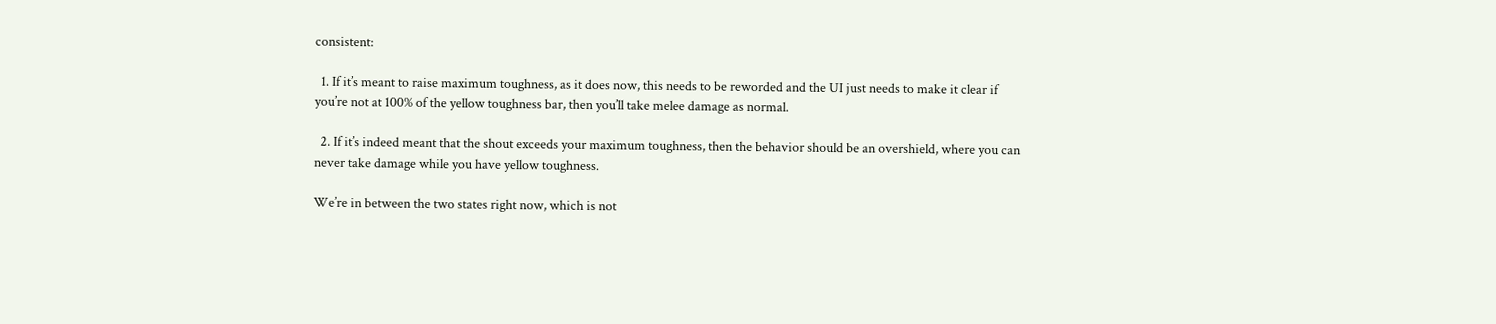consistent:

  1. If it’s meant to raise maximum toughness, as it does now, this needs to be reworded and the UI just needs to make it clear if you’re not at 100% of the yellow toughness bar, then you’ll take melee damage as normal.

  2. If it’s indeed meant that the shout exceeds your maximum toughness, then the behavior should be an overshield, where you can never take damage while you have yellow toughness.

We’re in between the two states right now, which is not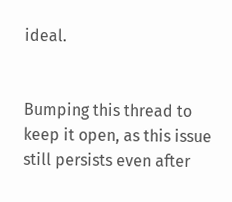ideal.


Bumping this thread to keep it open, as this issue still persists even after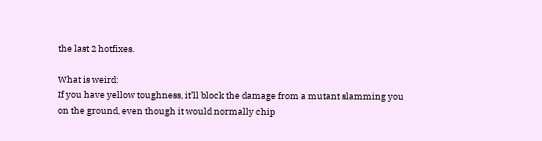the last 2 hotfixes.

What is weird:
If you have yellow toughness, it’ll block the damage from a mutant slamming you on the ground, even though it would normally chip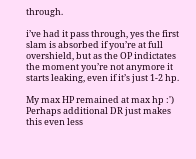through.

i’ve had it pass through, yes the first slam is absorbed if you’re at full overshield, but as the OP indictates the moment you’re not anymore it starts leaking, even if it’s just 1-2 hp.

My max HP remained at max hp :')
Perhaps additional DR just makes this even less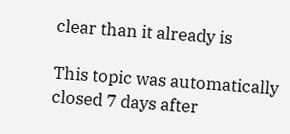clear than it already is

This topic was automatically closed 7 days after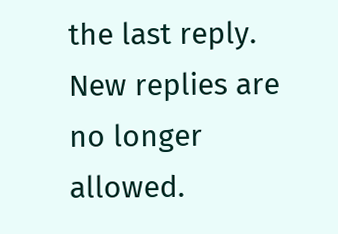the last reply. New replies are no longer allowed.